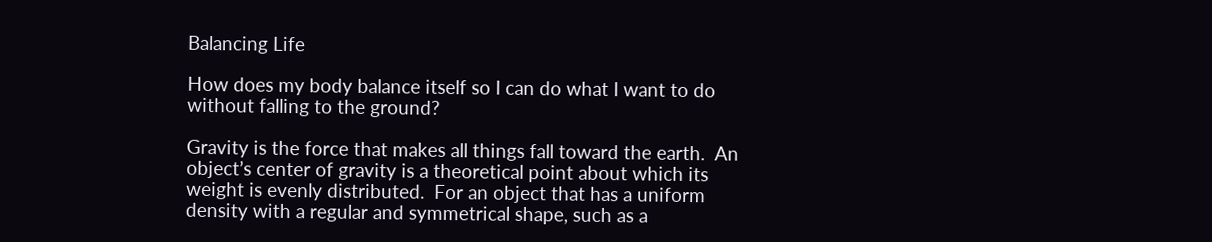Balancing Life

How does my body balance itself so I can do what I want to do without falling to the ground?

Gravity is the force that makes all things fall toward the earth.  An object’s center of gravity is a theoretical point about which its weight is evenly distributed.  For an object that has a uniform density with a regular and symmetrical shape, such as a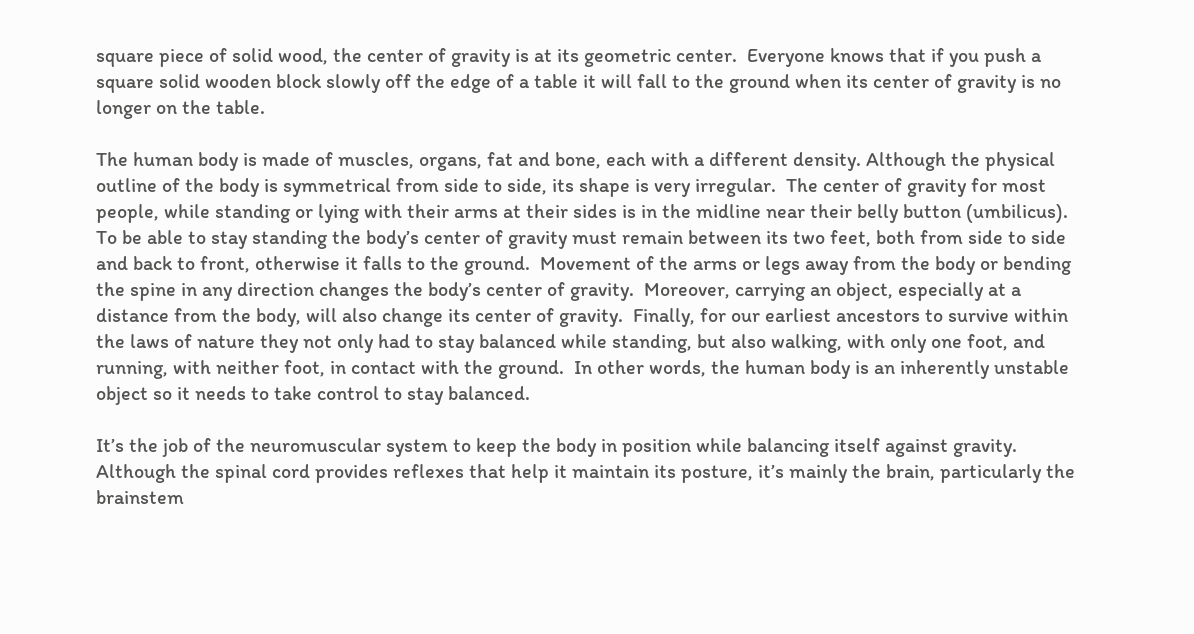square piece of solid wood, the center of gravity is at its geometric center.  Everyone knows that if you push a square solid wooden block slowly off the edge of a table it will fall to the ground when its center of gravity is no longer on the table.

The human body is made of muscles, organs, fat and bone, each with a different density. Although the physical outline of the body is symmetrical from side to side, its shape is very irregular.  The center of gravity for most people, while standing or lying with their arms at their sides is in the midline near their belly button (umbilicus).  To be able to stay standing the body’s center of gravity must remain between its two feet, both from side to side and back to front, otherwise it falls to the ground.  Movement of the arms or legs away from the body or bending the spine in any direction changes the body’s center of gravity.  Moreover, carrying an object, especially at a distance from the body, will also change its center of gravity.  Finally, for our earliest ancestors to survive within the laws of nature they not only had to stay balanced while standing, but also walking, with only one foot, and running, with neither foot, in contact with the ground.  In other words, the human body is an inherently unstable object so it needs to take control to stay balanced.

It’s the job of the neuromuscular system to keep the body in position while balancing itself against gravity.  Although the spinal cord provides reflexes that help it maintain its posture, it’s mainly the brain, particularly the brainstem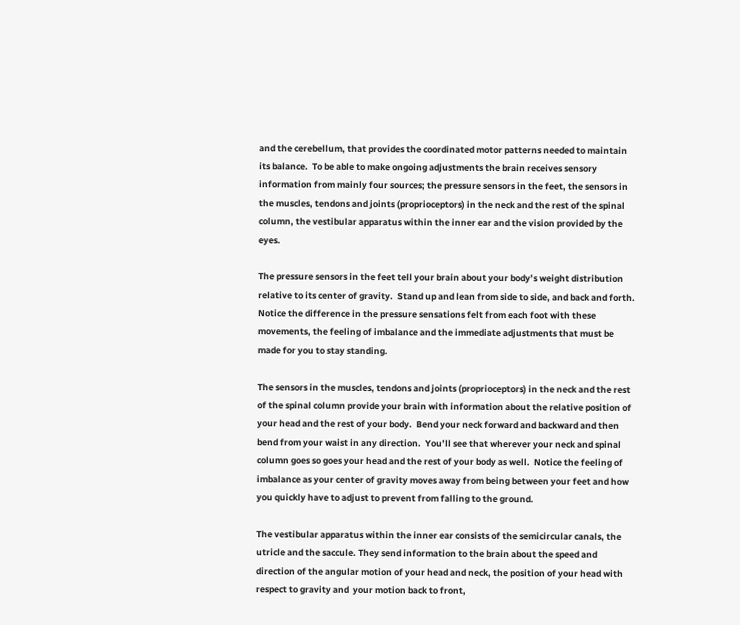and the cerebellum, that provides the coordinated motor patterns needed to maintain its balance.  To be able to make ongoing adjustments the brain receives sensory information from mainly four sources; the pressure sensors in the feet, the sensors in the muscles, tendons and joints (proprioceptors) in the neck and the rest of the spinal column, the vestibular apparatus within the inner ear and the vision provided by the eyes.

The pressure sensors in the feet tell your brain about your body’s weight distribution relative to its center of gravity.  Stand up and lean from side to side, and back and forth.  Notice the difference in the pressure sensations felt from each foot with these movements, the feeling of imbalance and the immediate adjustments that must be made for you to stay standing.

The sensors in the muscles, tendons and joints (proprioceptors) in the neck and the rest of the spinal column provide your brain with information about the relative position of your head and the rest of your body.  Bend your neck forward and backward and then bend from your waist in any direction.  You’ll see that wherever your neck and spinal column goes so goes your head and the rest of your body as well.  Notice the feeling of imbalance as your center of gravity moves away from being between your feet and how you quickly have to adjust to prevent from falling to the ground.

The vestibular apparatus within the inner ear consists of the semicircular canals, the utricle and the saccule. They send information to the brain about the speed and direction of the angular motion of your head and neck, the position of your head with respect to gravity and  your motion back to front,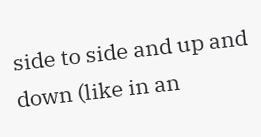side to side and up and down (like in an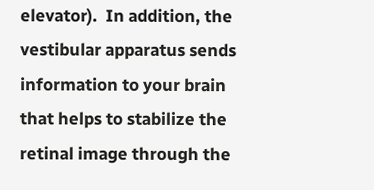elevator).  In addition, the vestibular apparatus sends information to your brain that helps to stabilize the retinal image through the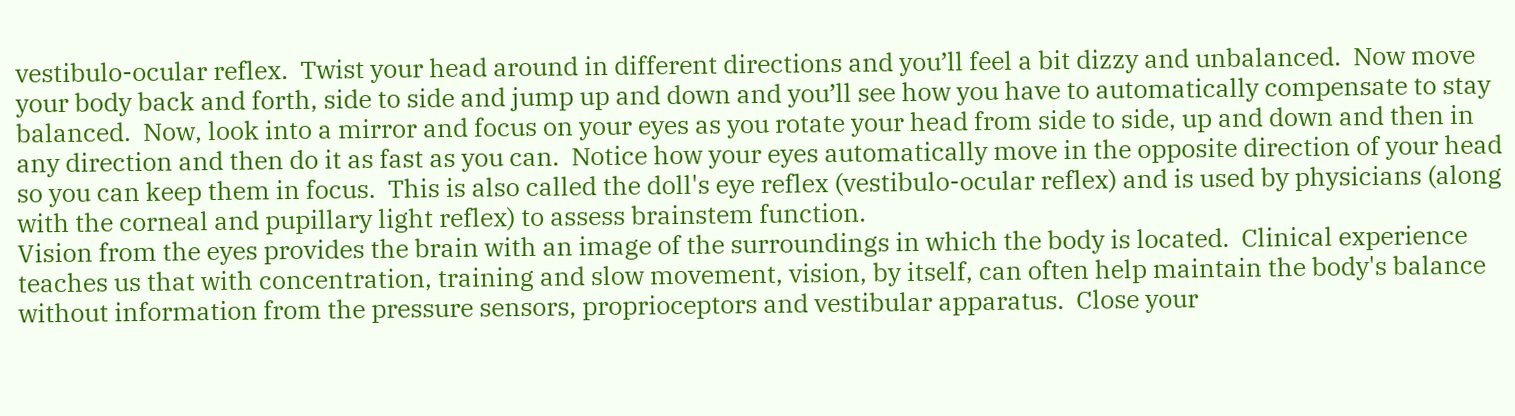vestibulo-ocular reflex.  Twist your head around in different directions and you’ll feel a bit dizzy and unbalanced.  Now move your body back and forth, side to side and jump up and down and you’ll see how you have to automatically compensate to stay balanced.  Now, look into a mirror and focus on your eyes as you rotate your head from side to side, up and down and then in any direction and then do it as fast as you can.  Notice how your eyes automatically move in the opposite direction of your head so you can keep them in focus.  This is also called the doll's eye reflex (vestibulo-ocular reflex) and is used by physicians (along with the corneal and pupillary light reflex) to assess brainstem function.
Vision from the eyes provides the brain with an image of the surroundings in which the body is located.  Clinical experience teaches us that with concentration, training and slow movement, vision, by itself, can often help maintain the body's balance without information from the pressure sensors, proprioceptors and vestibular apparatus.  Close your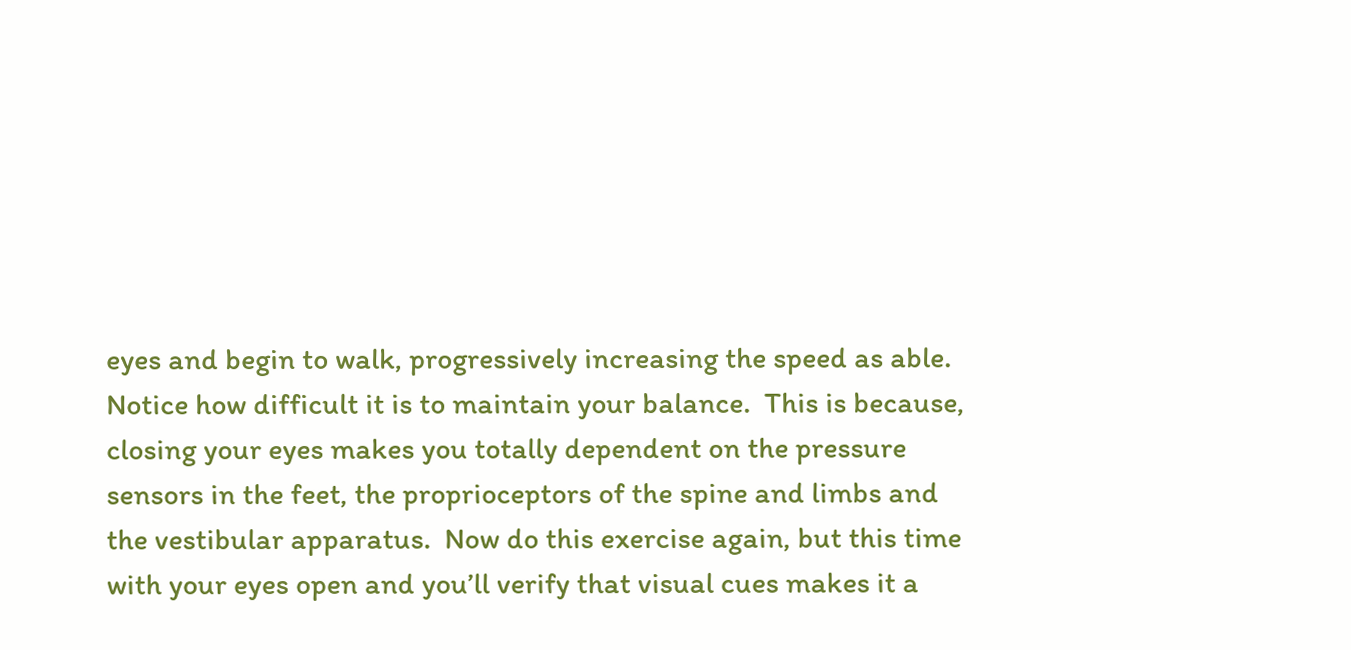eyes and begin to walk, progressively increasing the speed as able.  Notice how difficult it is to maintain your balance.  This is because, closing your eyes makes you totally dependent on the pressure sensors in the feet, the proprioceptors of the spine and limbs and the vestibular apparatus.  Now do this exercise again, but this time with your eyes open and you’ll verify that visual cues makes it a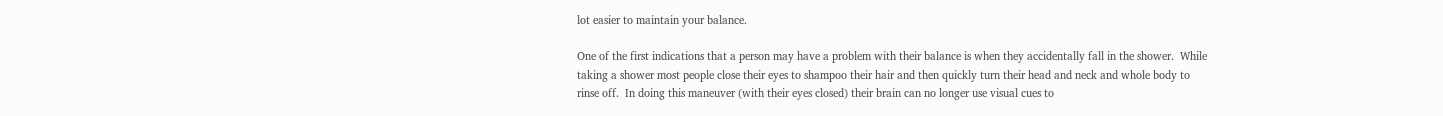lot easier to maintain your balance.

One of the first indications that a person may have a problem with their balance is when they accidentally fall in the shower.  While taking a shower most people close their eyes to shampoo their hair and then quickly turn their head and neck and whole body to rinse off.  In doing this maneuver (with their eyes closed) their brain can no longer use visual cues to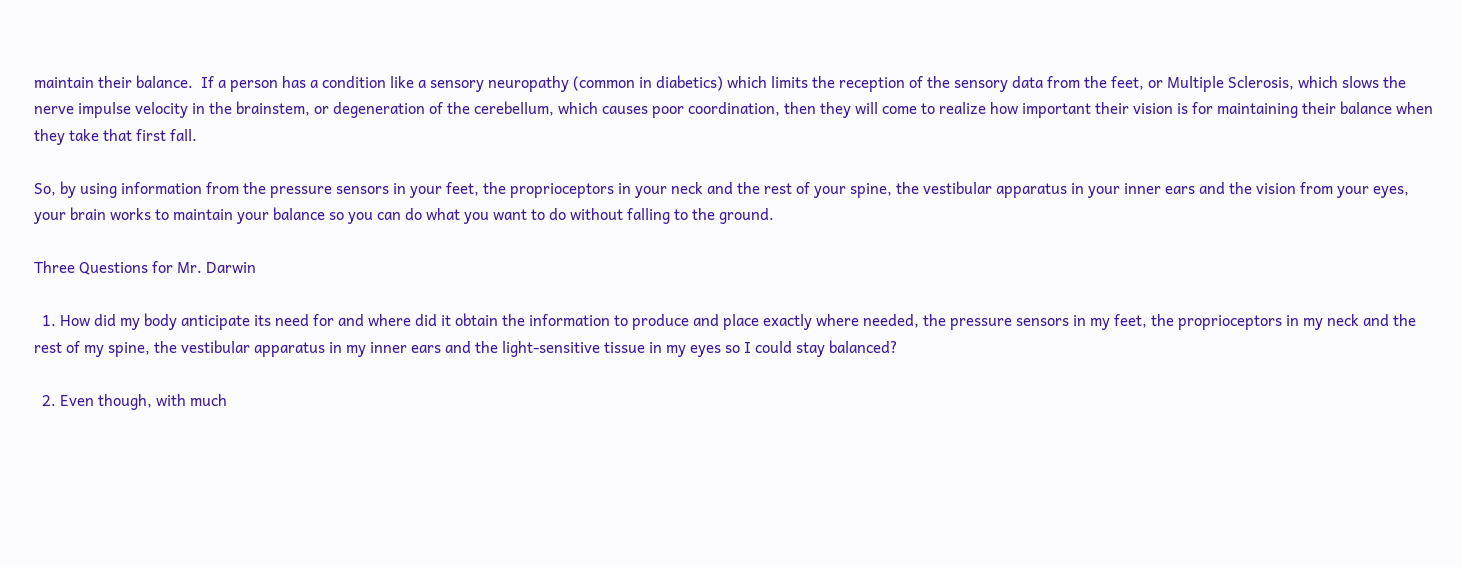maintain their balance.  If a person has a condition like a sensory neuropathy (common in diabetics) which limits the reception of the sensory data from the feet, or Multiple Sclerosis, which slows the nerve impulse velocity in the brainstem, or degeneration of the cerebellum, which causes poor coordination, then they will come to realize how important their vision is for maintaining their balance when they take that first fall.

So, by using information from the pressure sensors in your feet, the proprioceptors in your neck and the rest of your spine, the vestibular apparatus in your inner ears and the vision from your eyes, your brain works to maintain your balance so you can do what you want to do without falling to the ground.

Three Questions for Mr. Darwin

  1. How did my body anticipate its need for and where did it obtain the information to produce and place exactly where needed, the pressure sensors in my feet, the proprioceptors in my neck and the rest of my spine, the vestibular apparatus in my inner ears and the light-sensitive tissue in my eyes so I could stay balanced?

  2. Even though, with much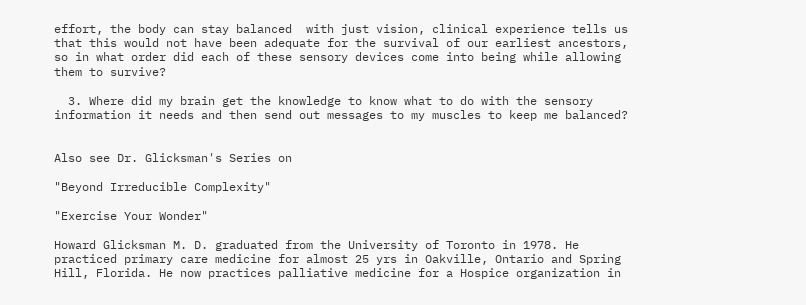effort, the body can stay balanced  with just vision, clinical experience tells us that this would not have been adequate for the survival of our earliest ancestors, so in what order did each of these sensory devices come into being while allowing them to survive?

  3. Where did my brain get the knowledge to know what to do with the sensory information it needs and then send out messages to my muscles to keep me balanced?


Also see Dr. Glicksman's Series on

"Beyond Irreducible Complexity"

"Exercise Your Wonder"

Howard Glicksman M. D. graduated from the University of Toronto in 1978. He practiced primary care medicine for almost 25 yrs in Oakville, Ontario and Spring Hill, Florida. He now practices palliative medicine for a Hospice organization in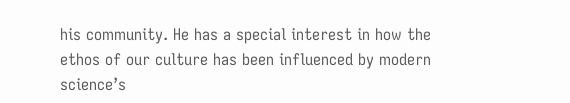his community. He has a special interest in how the ethos of our culture has been influenced by modern science’s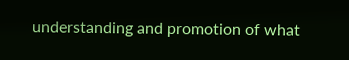understanding and promotion of what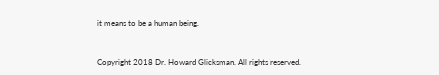it means to be a human being.


Copyright 2018 Dr. Howard Glicksman. All rights reserved.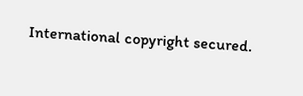International copyright secured.